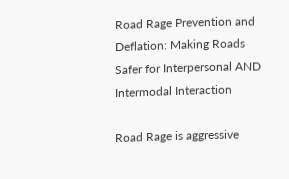Road Rage Prevention and Deflation: Making Roads Safer for Interpersonal AND Intermodal Interaction

Road Rage is aggressive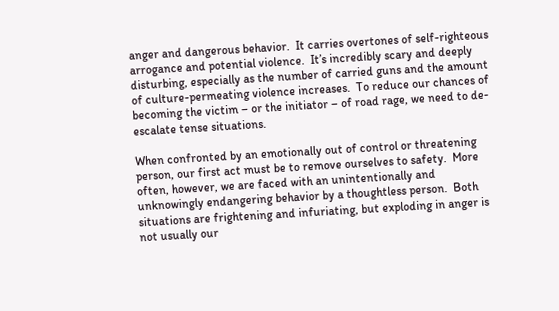anger and dangerous behavior.  It carries overtones of self-righteous arrogance and potential violence.  It’s incredibly scary and deeply disturbing, especially as the number of carried guns and the amount of culture-permeating violence increases.  To reduce our chances of becoming the victim – or the initiator – of road rage, we need to de-escalate tense situations.

When confronted by an emotionally out of control or threatening person, our first act must be to remove ourselves to safety.  More often, however, we are faced with an unintentionally and unknowingly endangering behavior by a thoughtless person.  Both situations are frightening and infuriating, but exploding in anger is not usually our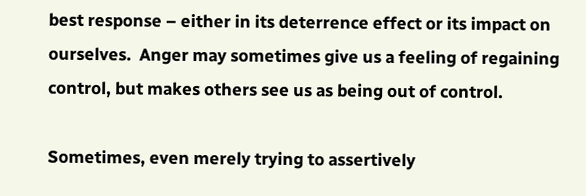best response – either in its deterrence effect or its impact on ourselves.  Anger may sometimes give us a feeling of regaining control, but makes others see us as being out of control.

Sometimes, even merely trying to assertively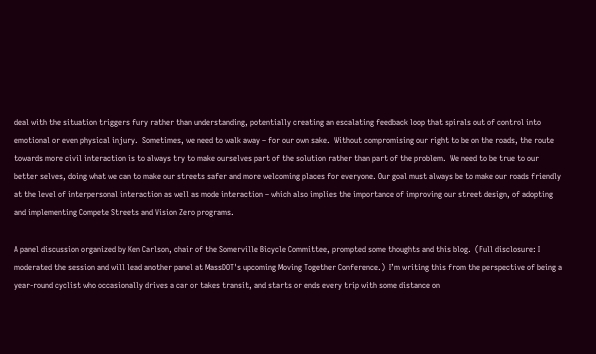deal with the situation triggers fury rather than understanding, potentially creating an escalating feedback loop that spirals out of control into emotional or even physical injury.  Sometimes, we need to walk away – for our own sake.  Without compromising our right to be on the roads, the route towards more civil interaction is to always try to make ourselves part of the solution rather than part of the problem.  We need to be true to our better selves, doing what we can to make our streets safer and more welcoming places for everyone. Our goal must always be to make our roads friendly at the level of interpersonal interaction as well as mode interaction – which also implies the importance of improving our street design, of adopting and implementing Compete Streets and Vision Zero programs.

A panel discussion organized by Ken Carlson, chair of the Somerville Bicycle Committee, prompted some thoughts and this blog.  (Full disclosure: I moderated the session and will lead another panel at MassDOT's upcoming Moving Together Conference.)  I’m writing this from the perspective of being a year-round cyclist who occasionally drives a car or takes transit, and starts or ends every trip with some distance on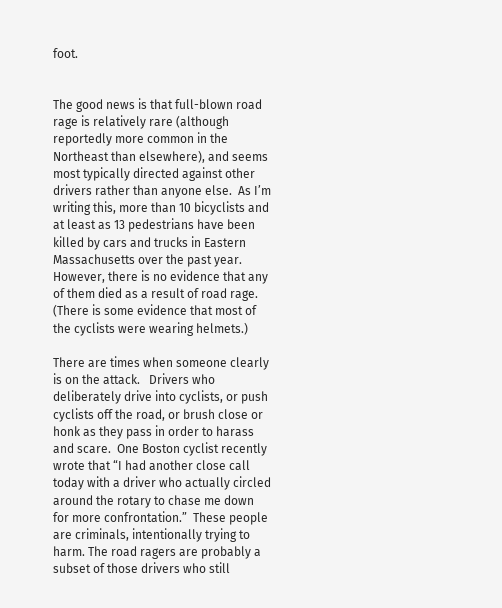foot.


The good news is that full-blown road rage is relatively rare (although reportedly more common in the Northeast than elsewhere), and seems most typically directed against other drivers rather than anyone else.  As I’m writing this, more than 10 bicyclists and at least as 13 pedestrians have been killed by cars and trucks in Eastern Massachusetts over the past year.  However, there is no evidence that any of them died as a result of road rage.  (There is some evidence that most of the cyclists were wearing helmets.)

There are times when someone clearly is on the attack.   Drivers who deliberately drive into cyclists, or push cyclists off the road, or brush close or honk as they pass in order to harass and scare.  One Boston cyclist recently wrote that “I had another close call today with a driver who actually circled around the rotary to chase me down for more confrontation.”  These people are criminals, intentionally trying to harm. The road ragers are probably a subset of those drivers who still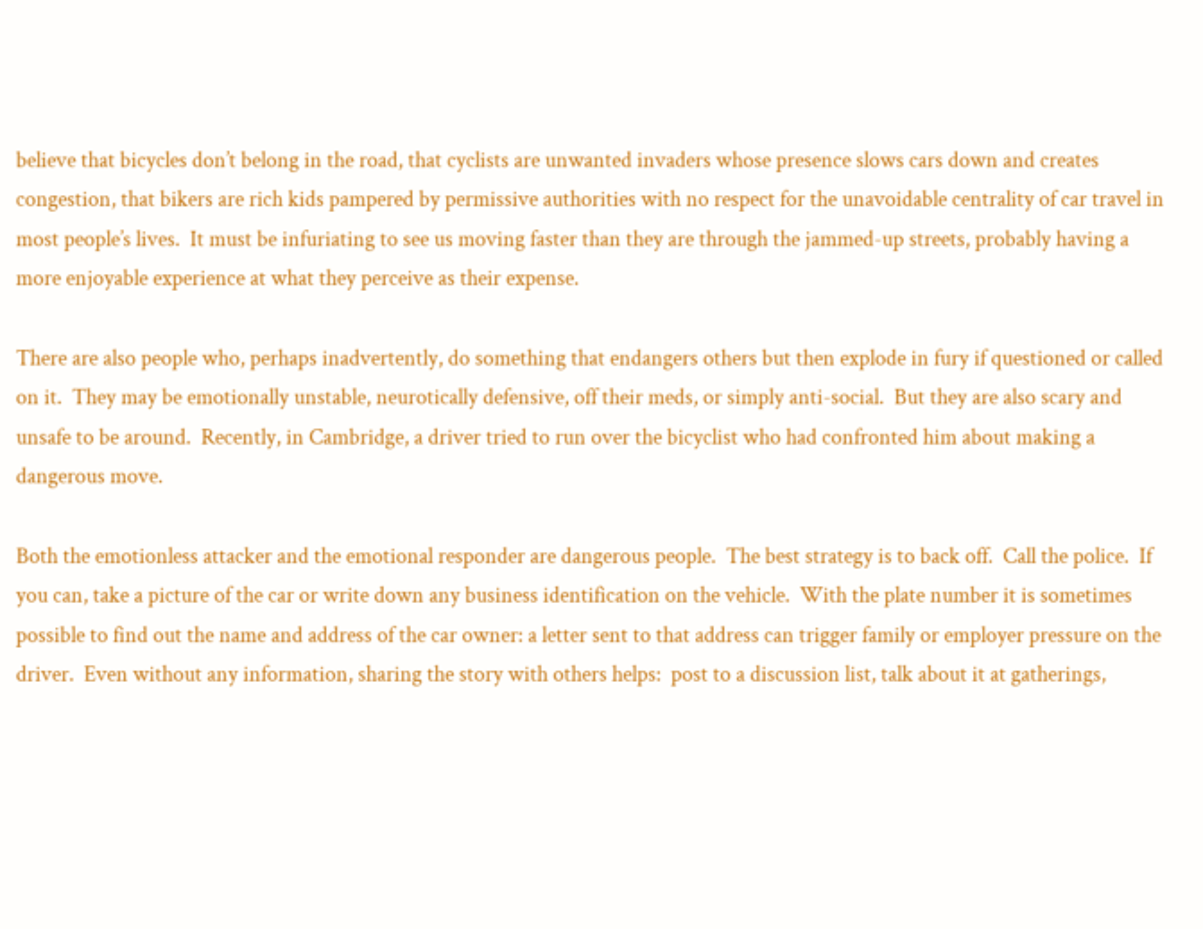believe that bicycles don’t belong in the road, that cyclists are unwanted invaders whose presence slows cars down and creates congestion, that bikers are rich kids pampered by permissive authorities with no respect for the unavoidable centrality of car travel in most people’s lives.  It must be infuriating to see us moving faster than they are through the jammed-up streets, probably having a more enjoyable experience at what they perceive as their expense.

There are also people who, perhaps inadvertently, do something that endangers others but then explode in fury if questioned or called on it.  They may be emotionally unstable, neurotically defensive, off their meds, or simply anti-social.  But they are also scary and unsafe to be around.  Recently, in Cambridge, a driver tried to run over the bicyclist who had confronted him about making a dangerous move.

Both the emotionless attacker and the emotional responder are dangerous people.  The best strategy is to back off.  Call the police.  If you can, take a picture of the car or write down any business identification on the vehicle.  With the plate number it is sometimes possible to find out the name and address of the car owner: a letter sent to that address can trigger family or employer pressure on the driver.  Even without any information, sharing the story with others helps:  post to a discussion list, talk about it at gatherings,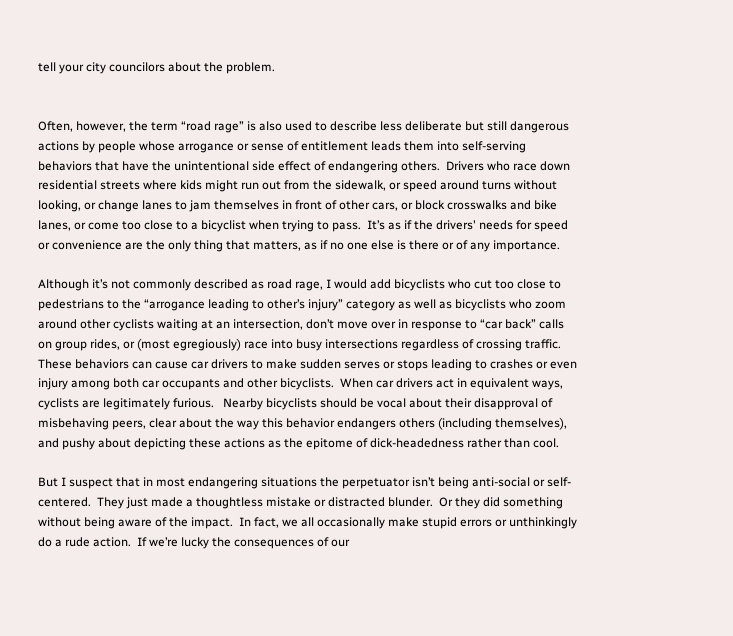tell your city councilors about the problem.


Often, however, the term “road rage” is also used to describe less deliberate but still dangerous actions by people whose arrogance or sense of entitlement leads them into self-serving behaviors that have the unintentional side effect of endangering others.  Drivers who race down residential streets where kids might run out from the sidewalk, or speed around turns without looking, or change lanes to jam themselves in front of other cars, or block crosswalks and bike lanes, or come too close to a bicyclist when trying to pass.  It’s as if the drivers' needs for speed or convenience are the only thing that matters, as if no one else is there or of any importance.

Although it’s not commonly described as road rage, I would add bicyclists who cut too close to pedestrians to the “arrogance leading to other’s injury” category as well as bicyclists who zoom around other cyclists waiting at an intersection, don’t move over in response to “car back” calls on group rides, or (most egregiously) race into busy intersections regardless of crossing traffic.  These behaviors can cause car drivers to make sudden serves or stops leading to crashes or even injury among both car occupants and other bicyclists.  When car drivers act in equivalent ways, cyclists are legitimately furious.   Nearby bicyclists should be vocal about their disapproval of misbehaving peers, clear about the way this behavior endangers others (including themselves), and pushy about depicting these actions as the epitome of dick-headedness rather than cool.

But I suspect that in most endangering situations the perpetuator isn’t being anti-social or self-centered.  They just made a thoughtless mistake or distracted blunder.  Or they did something without being aware of the impact.  In fact, we all occasionally make stupid errors or unthinkingly do a rude action.  If we’re lucky the consequences of our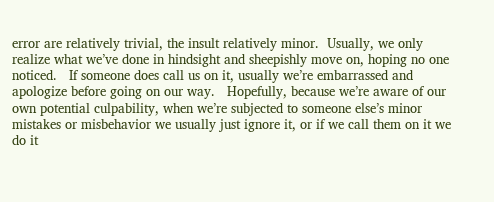error are relatively trivial, the insult relatively minor.  Usually, we only realize what we’ve done in hindsight and sheepishly move on, hoping no one noticed.   If someone does call us on it, usually we’re embarrassed and apologize before going on our way.   Hopefully, because we’re aware of our own potential culpability, when we’re subjected to someone else’s minor mistakes or misbehavior we usually just ignore it, or if we call them on it we do it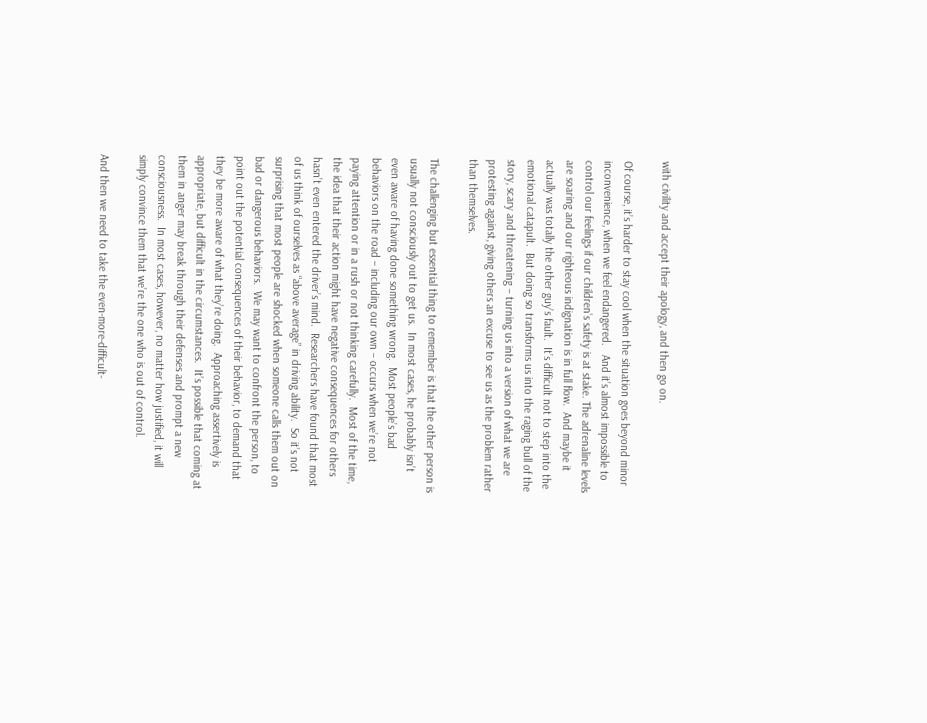with civility and accept their apology, and then go on.

Of course, it’s harder to stay cool when the situation goes beyond minor inconvenience, when we feel endangered.   And it’s almost impossible to control our feelings if our children’s safety is at stake. The adrenaline levels are soaring and our righteous indignation is in full flow.  And maybe it actually was totally the other guy’s fault.  It’s difficult not to step into the emotional catapult.  But doing so transforms us into the raging bull of the story, scary and threatening – turning us into a version of what we are protesting against, giving others an excuse to see us as the problem rather than themselves.

The challenging but essential thing to remember is that the other person is usually not consciously out to get us.  In most cases, he probably isn’t even aware of having done something wrong.  Most people’s bad behaviors on the road – including our own – occurs when we’re not paying attention or in a rush or not thinking carefully.  Most of the time, the idea that their action might have negative consequences for others hasn’t even entered the driver’s mind.  Researchers have found that most of us think of ourselves as “above average” in driving ability.  So it’s not surprising that most people are shocked when someone calls them out on bad or dangerous behaviors.  We may want to confront the person, to point out the potential consequences of their behavior, to demand that they be more aware of what they’re doing.  Approaching assertively is appropriate, but difficult in the circumstances.  It’s possible that coming at them in anger may break through their defenses and prompt a new consciousness.  In most cases, however, no matter how justified, it will simply convince them that we’re the one who is out of control.

And then we need to take the even-more-difficult-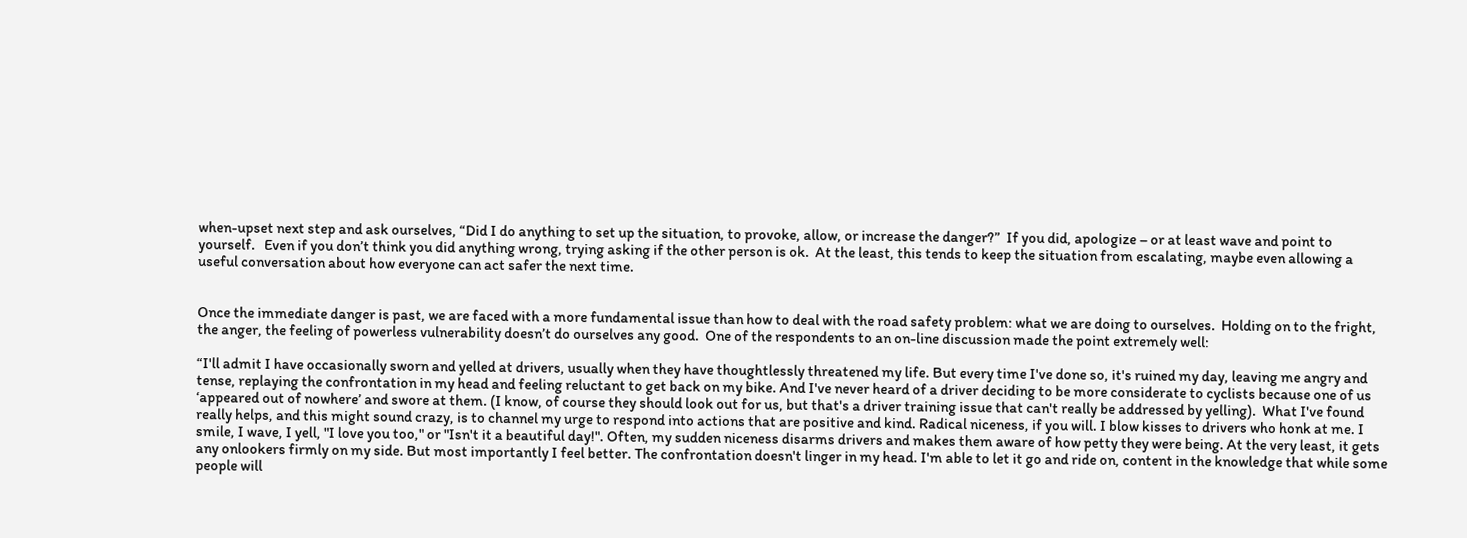when-upset next step and ask ourselves, “Did I do anything to set up the situation, to provoke, allow, or increase the danger?”  If you did, apologize – or at least wave and point to yourself.   Even if you don’t think you did anything wrong, trying asking if the other person is ok.  At the least, this tends to keep the situation from escalating, maybe even allowing a useful conversation about how everyone can act safer the next time.


Once the immediate danger is past, we are faced with a more fundamental issue than how to deal with the road safety problem: what we are doing to ourselves.  Holding on to the fright, the anger, the feeling of powerless vulnerability doesn’t do ourselves any good.  One of the respondents to an on-line discussion made the point extremely well:

“I'll admit I have occasionally sworn and yelled at drivers, usually when they have thoughtlessly threatened my life. But every time I've done so, it's ruined my day, leaving me angry and tense, replaying the confrontation in my head and feeling reluctant to get back on my bike. And I've never heard of a driver deciding to be more considerate to cyclists because one of us ‘appeared out of nowhere’ and swore at them. (I know, of course they should look out for us, but that's a driver training issue that can't really be addressed by yelling).  What I've found really helps, and this might sound crazy, is to channel my urge to respond into actions that are positive and kind. Radical niceness, if you will. I blow kisses to drivers who honk at me. I smile, I wave, I yell, "I love you too," or "Isn't it a beautiful day!". Often, my sudden niceness disarms drivers and makes them aware of how petty they were being. At the very least, it gets any onlookers firmly on my side. But most importantly I feel better. The confrontation doesn't linger in my head. I'm able to let it go and ride on, content in the knowledge that while some people will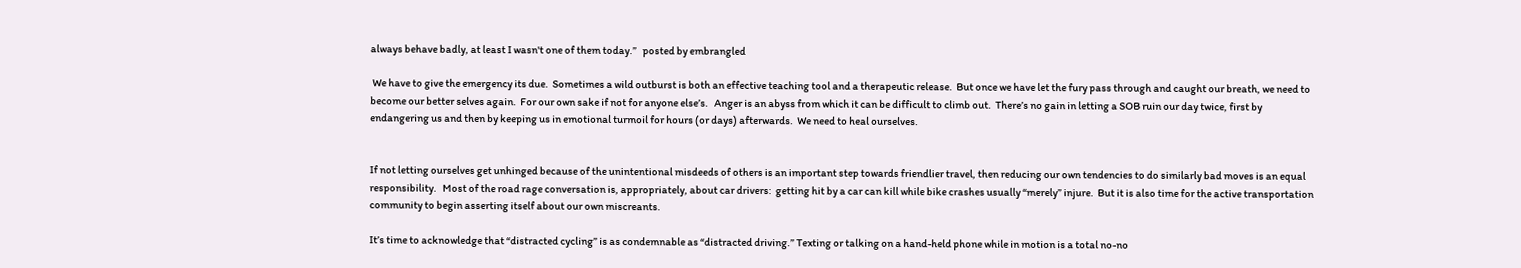always behave badly, at least I wasn't one of them today.”   posted by embrangled

 We have to give the emergency its due.  Sometimes a wild outburst is both an effective teaching tool and a therapeutic release.  But once we have let the fury pass through and caught our breath, we need to become our better selves again.  For our own sake if not for anyone else’s.   Anger is an abyss from which it can be difficult to climb out.  There’s no gain in letting a SOB ruin our day twice, first by endangering us and then by keeping us in emotional turmoil for hours (or days) afterwards.  We need to heal ourselves.


If not letting ourselves get unhinged because of the unintentional misdeeds of others is an important step towards friendlier travel, then reducing our own tendencies to do similarly bad moves is an equal responsibility.   Most of the road rage conversation is, appropriately, about car drivers:  getting hit by a car can kill while bike crashes usually “merely” injure.  But it is also time for the active transportation community to begin asserting itself about our own miscreants.

It’s time to acknowledge that “distracted cycling” is as condemnable as “distracted driving.” Texting or talking on a hand-held phone while in motion is a total no-no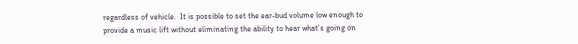regardless of vehicle.  It is possible to set the ear-bud volume low enough to provide a music lift without eliminating the ability to hear what’s going on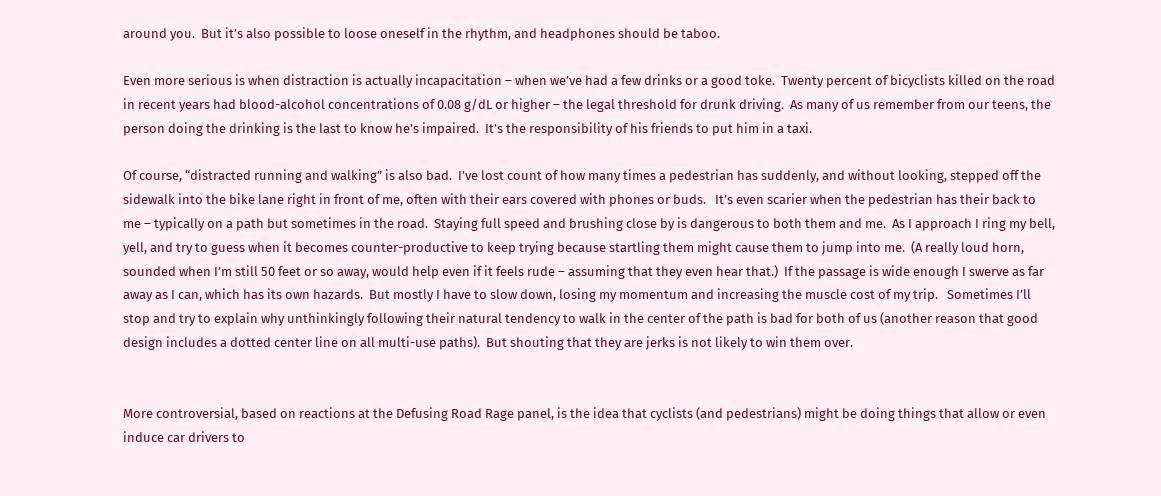around you.  But it’s also possible to loose oneself in the rhythm, and headphones should be taboo.

Even more serious is when distraction is actually incapacitation – when we’ve had a few drinks or a good toke.  Twenty percent of bicyclists killed on the road in recent years had blood-alcohol concentrations of 0.08 g/dL or higher – the legal threshold for drunk driving.  As many of us remember from our teens, the person doing the drinking is the last to know he’s impaired.  It’s the responsibility of his friends to put him in a taxi.

Of course, “distracted running and walking” is also bad.  I’ve lost count of how many times a pedestrian has suddenly, and without looking, stepped off the sidewalk into the bike lane right in front of me, often with their ears covered with phones or buds.   It’s even scarier when the pedestrian has their back to me – typically on a path but sometimes in the road.  Staying full speed and brushing close by is dangerous to both them and me.  As I approach I ring my bell, yell, and try to guess when it becomes counter-productive to keep trying because startling them might cause them to jump into me.  (A really loud horn, sounded when I’m still 50 feet or so away, would help even if it feels rude – assuming that they even hear that.)  If the passage is wide enough I swerve as far away as I can, which has its own hazards.  But mostly I have to slow down, losing my momentum and increasing the muscle cost of my trip.   Sometimes I’ll stop and try to explain why unthinkingly following their natural tendency to walk in the center of the path is bad for both of us (another reason that good design includes a dotted center line on all multi-use paths).  But shouting that they are jerks is not likely to win them over.


More controversial, based on reactions at the Defusing Road Rage panel, is the idea that cyclists (and pedestrians) might be doing things that allow or even induce car drivers to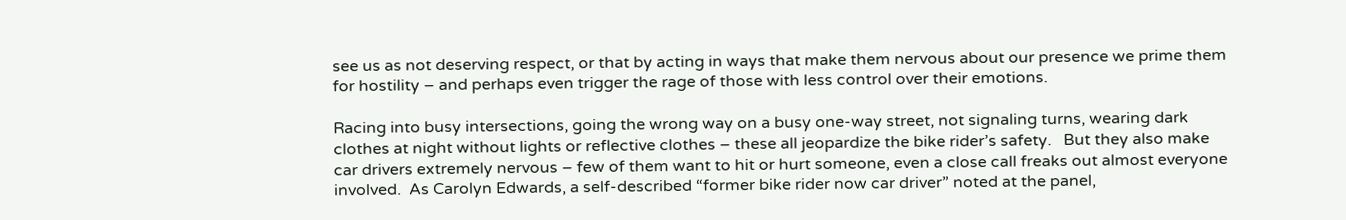see us as not deserving respect, or that by acting in ways that make them nervous about our presence we prime them for hostility – and perhaps even trigger the rage of those with less control over their emotions.

Racing into busy intersections, going the wrong way on a busy one-way street, not signaling turns, wearing dark clothes at night without lights or reflective clothes – these all jeopardize the bike rider’s safety.   But they also make car drivers extremely nervous – few of them want to hit or hurt someone, even a close call freaks out almost everyone involved.  As Carolyn Edwards, a self-described “former bike rider now car driver” noted at the panel,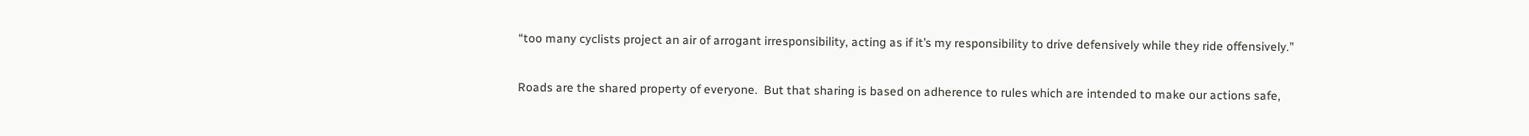“too many cyclists project an air of arrogant irresponsibility, acting as if it’s my responsibility to drive defensively while they ride offensively.”

Roads are the shared property of everyone.  But that sharing is based on adherence to rules which are intended to make our actions safe,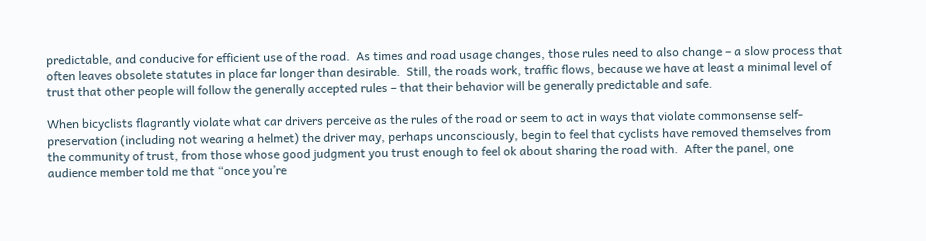predictable, and conducive for efficient use of the road.  As times and road usage changes, those rules need to also change – a slow process that often leaves obsolete statutes in place far longer than desirable.  Still, the roads work, traffic flows, because we have at least a minimal level of trust that other people will follow the generally accepted rules – that their behavior will be generally predictable and safe.

When bicyclists flagrantly violate what car drivers perceive as the rules of the road or seem to act in ways that violate commonsense self-preservation (including not wearing a helmet) the driver may, perhaps unconsciously, begin to feel that cyclists have removed themselves from the community of trust, from those whose good judgment you trust enough to feel ok about sharing the road with.  After the panel, one audience member told me that “once you’re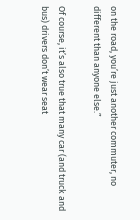on the road, you’re just another commuter, no different than anyone else.”

Of course, it’s also true that many car (and truck and bus) drivers don’t wear seat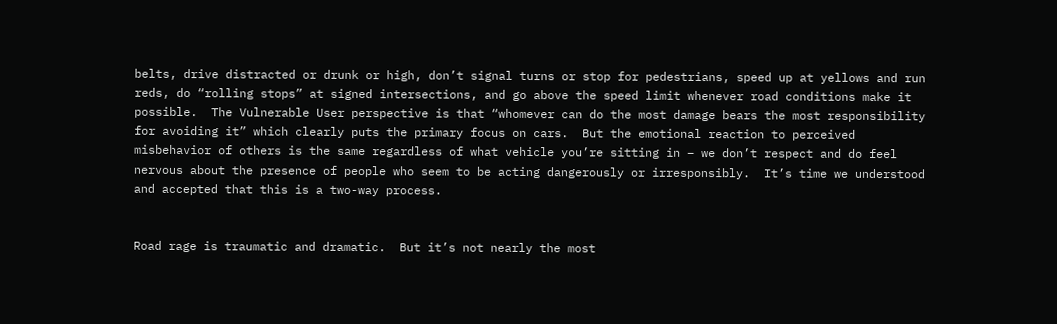belts, drive distracted or drunk or high, don’t signal turns or stop for pedestrians, speed up at yellows and run reds, do “rolling stops” at signed intersections, and go above the speed limit whenever road conditions make it possible.  The Vulnerable User perspective is that “whomever can do the most damage bears the most responsibility for avoiding it” which clearly puts the primary focus on cars.  But the emotional reaction to perceived misbehavior of others is the same regardless of what vehicle you’re sitting in – we don’t respect and do feel nervous about the presence of people who seem to be acting dangerously or irresponsibly.  It’s time we understood and accepted that this is a two-way process.


Road rage is traumatic and dramatic.  But it’s not nearly the most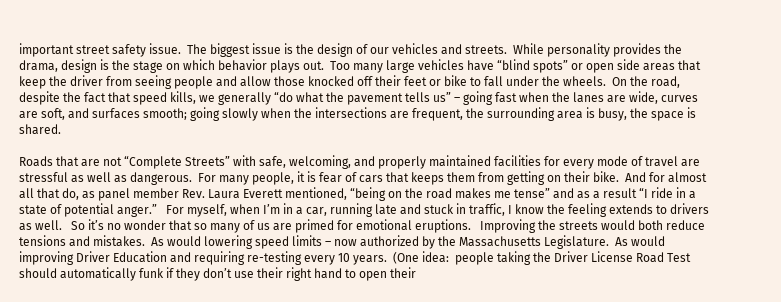important street safety issue.  The biggest issue is the design of our vehicles and streets.  While personality provides the drama, design is the stage on which behavior plays out.  Too many large vehicles have “blind spots” or open side areas that keep the driver from seeing people and allow those knocked off their feet or bike to fall under the wheels.  On the road, despite the fact that speed kills, we generally “do what the pavement tells us” – going fast when the lanes are wide, curves are soft, and surfaces smooth; going slowly when the intersections are frequent, the surrounding area is busy, the space is shared.

Roads that are not “Complete Streets” with safe, welcoming, and properly maintained facilities for every mode of travel are stressful as well as dangerous.  For many people, it is fear of cars that keeps them from getting on their bike.  And for almost all that do, as panel member Rev. Laura Everett mentioned, “being on the road makes me tense” and as a result “I ride in a state of potential anger.”   For myself, when I’m in a car, running late and stuck in traffic, I know the feeling extends to drivers as well.   So it’s no wonder that so many of us are primed for emotional eruptions.   Improving the streets would both reduce tensions and mistakes.  As would lowering speed limits – now authorized by the Massachusetts Legislature.  As would improving Driver Education and requiring re-testing every 10 years.  (One idea:  people taking the Driver License Road Test should automatically funk if they don’t use their right hand to open their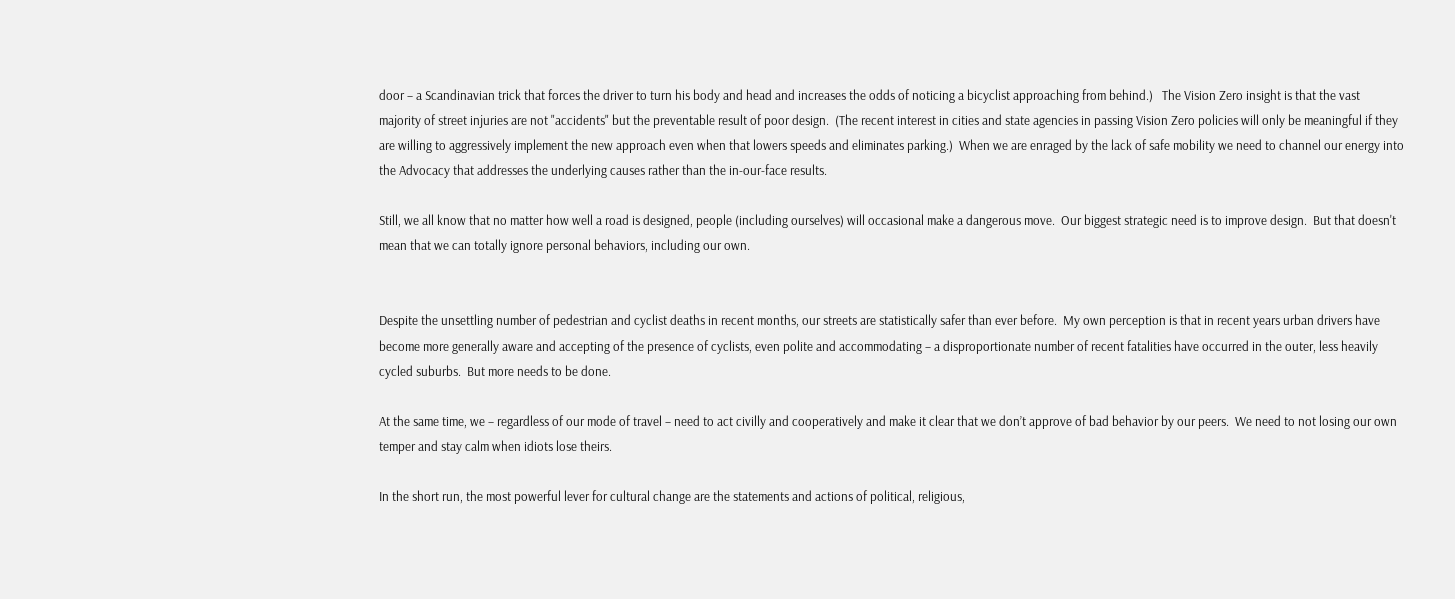door – a Scandinavian trick that forces the driver to turn his body and head and increases the odds of noticing a bicyclist approaching from behind.)   The Vision Zero insight is that the vast majority of street injuries are not "accidents" but the preventable result of poor design.  (The recent interest in cities and state agencies in passing Vision Zero policies will only be meaningful if they are willing to aggressively implement the new approach even when that lowers speeds and eliminates parking.)  When we are enraged by the lack of safe mobility we need to channel our energy into the Advocacy that addresses the underlying causes rather than the in-our-face results.

Still, we all know that no matter how well a road is designed, people (including ourselves) will occasional make a dangerous move.  Our biggest strategic need is to improve design.  But that doesn't mean that we can totally ignore personal behaviors, including our own.


Despite the unsettling number of pedestrian and cyclist deaths in recent months, our streets are statistically safer than ever before.  My own perception is that in recent years urban drivers have become more generally aware and accepting of the presence of cyclists, even polite and accommodating – a disproportionate number of recent fatalities have occurred in the outer, less heavily cycled suburbs.  But more needs to be done.

At the same time, we – regardless of our mode of travel – need to act civilly and cooperatively and make it clear that we don’t approve of bad behavior by our peers.  We need to not losing our own temper and stay calm when idiots lose theirs.

In the short run, the most powerful lever for cultural change are the statements and actions of political, religious,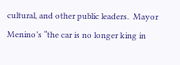cultural, and other public leaders.  Mayor Menino’s “the car is no longer king in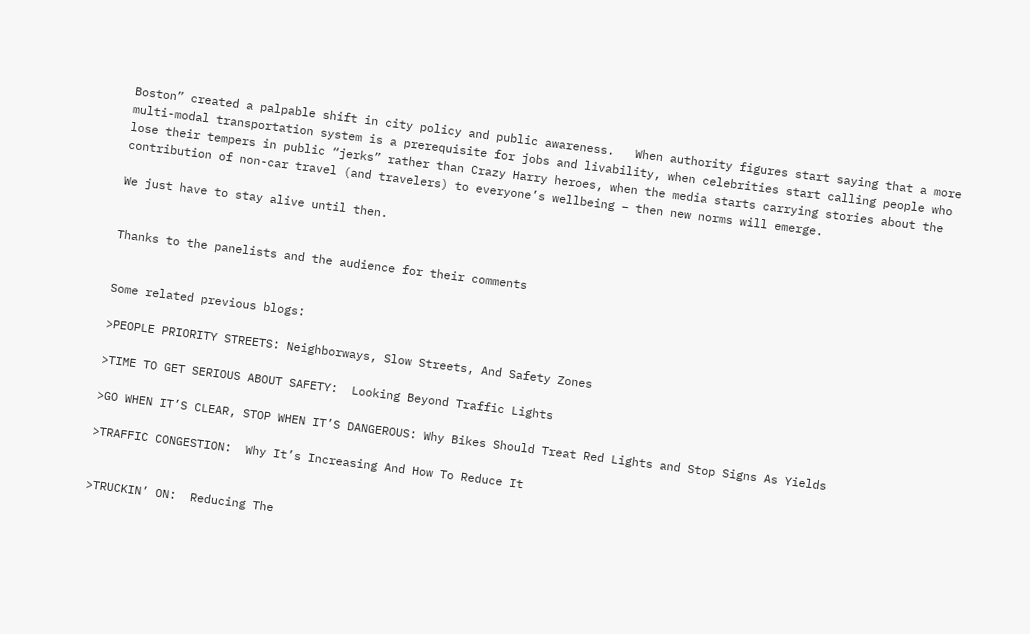Boston” created a palpable shift in city policy and public awareness.   When authority figures start saying that a more multi-modal transportation system is a prerequisite for jobs and livability, when celebrities start calling people who lose their tempers in public “jerks” rather than Crazy Harry heroes, when the media starts carrying stories about the contribution of non-car travel (and travelers) to everyone’s wellbeing – then new norms will emerge.

We just have to stay alive until then.


Thanks to the panelists and the audience for their comments


Some related previous blogs:

>PEOPLE PRIORITY STREETS: Neighborways, Slow Streets, And Safety Zones

>TIME TO GET SERIOUS ABOUT SAFETY:  Looking Beyond Traffic Lights

>GO WHEN IT’S CLEAR, STOP WHEN IT’S DANGEROUS: Why Bikes Should Treat Red Lights and Stop Signs As Yields

>TRAFFIC CONGESTION:  Why It’s Increasing And How To Reduce It


>TRUCKIN’ ON:  Reducing The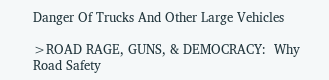Danger Of Trucks And Other Large Vehicles

>ROAD RAGE, GUNS, & DEMOCRACY:  Why Road Safety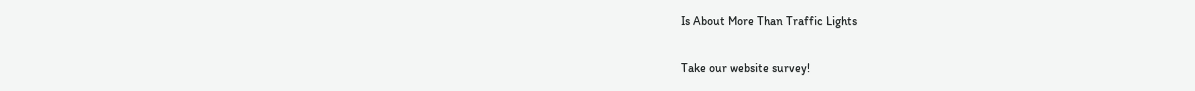Is About More Than Traffic Lights

Take our website survey!